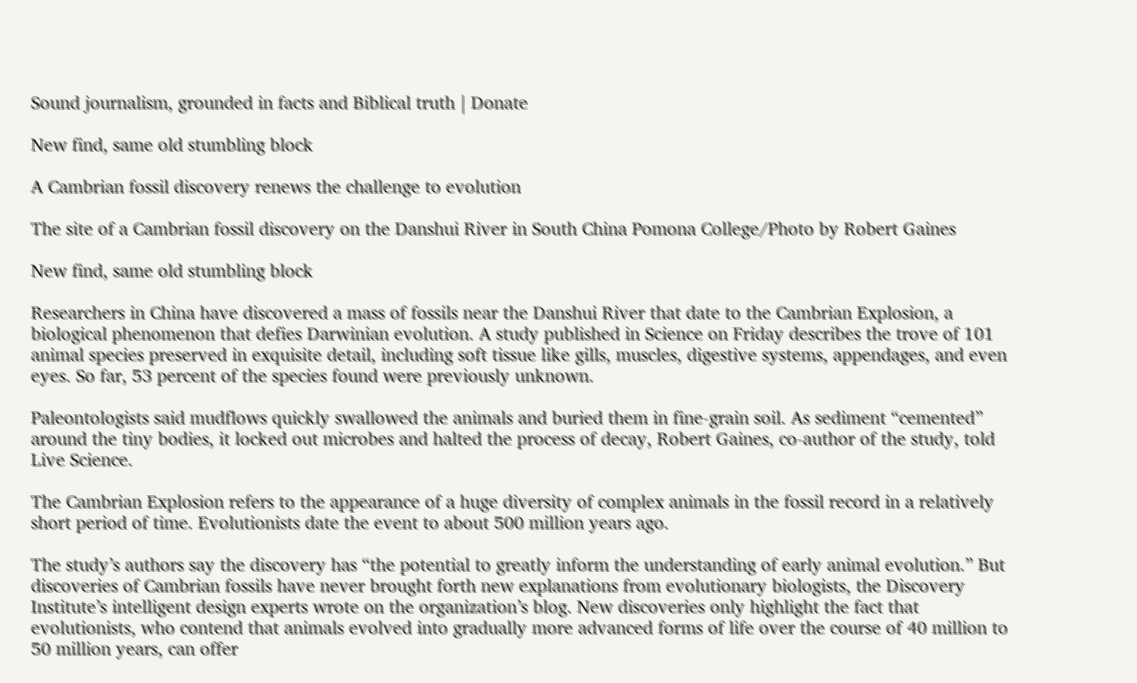Sound journalism, grounded in facts and Biblical truth | Donate

New find, same old stumbling block

A Cambrian fossil discovery renews the challenge to evolution

The site of a Cambrian fossil discovery on the Danshui River in South China Pomona College/Photo by Robert Gaines

New find, same old stumbling block

Researchers in China have discovered a mass of fossils near the Danshui River that date to the Cambrian Explosion, a biological phenomenon that defies Darwinian evolution. A study published in Science on Friday describes the trove of 101 animal species preserved in exquisite detail, including soft tissue like gills, muscles, digestive systems, appendages, and even eyes. So far, 53 percent of the species found were previously unknown.

Paleontologists said mudflows quickly swallowed the animals and buried them in fine-grain soil. As sediment “cemented” around the tiny bodies, it locked out microbes and halted the process of decay, Robert Gaines, co-author of the study, told Live Science.

The Cambrian Explosion refers to the appearance of a huge diversity of complex animals in the fossil record in a relatively short period of time. Evolutionists date the event to about 500 million years ago.

The study’s authors say the discovery has “the potential to greatly inform the understanding of early animal evolution.” But discoveries of Cambrian fossils have never brought forth new explanations from evolutionary biologists, the Discovery Institute’s intelligent design experts wrote on the organization’s blog. New discoveries only highlight the fact that evolutionists, who contend that animals evolved into gradually more advanced forms of life over the course of 40 million to 50 million years, can offer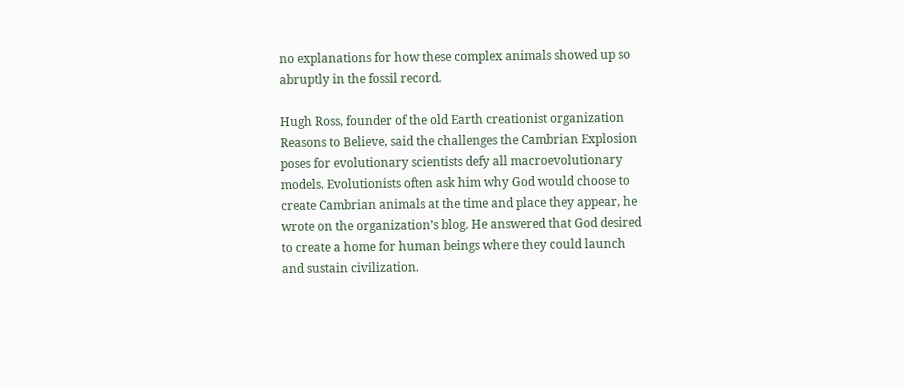no explanations for how these complex animals showed up so abruptly in the fossil record.

Hugh Ross, founder of the old Earth creationist organization Reasons to Believe, said the challenges the Cambrian Explosion poses for evolutionary scientists defy all macroevolutionary models. Evolutionists often ask him why God would choose to create Cambrian animals at the time and place they appear, he wrote on the organization’s blog. He answered that God desired to create a home for human beings where they could launch and sustain civilization.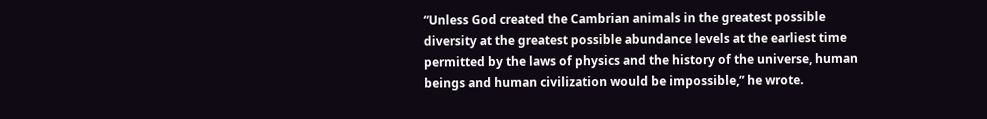“Unless God created the Cambrian animals in the greatest possible diversity at the greatest possible abundance levels at the earliest time permitted by the laws of physics and the history of the universe, human beings and human civilization would be impossible,” he wrote.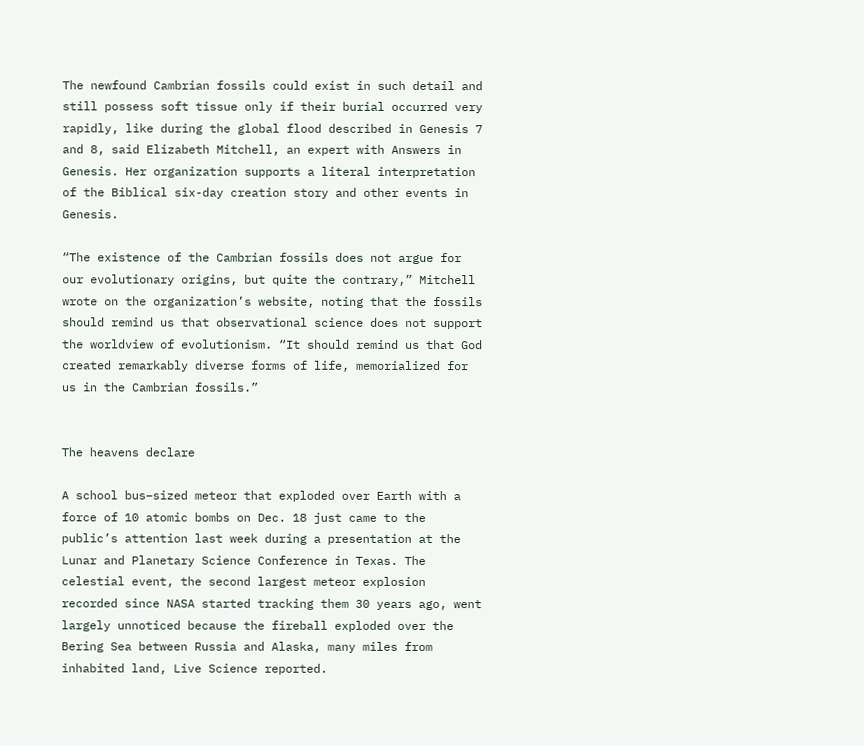The newfound Cambrian fossils could exist in such detail and still possess soft tissue only if their burial occurred very rapidly, like during the global flood described in Genesis 7 and 8, said Elizabeth Mitchell, an expert with Answers in Genesis. Her organization supports a literal interpretation of the Biblical six-day creation story and other events in Genesis.

“The existence of the Cambrian fossils does not argue for our evolutionary origins, but quite the contrary,” Mitchell wrote on the organization’s website, noting that the fossils should remind us that observational science does not support the worldview of evolutionism. “It should remind us that God created remarkably diverse forms of life, memorialized for us in the Cambrian fossils.”


The heavens declare

A school bus–sized meteor that exploded over Earth with a force of 10 atomic bombs on Dec. 18 just came to the public’s attention last week during a presentation at the Lunar and Planetary Science Conference in Texas. The celestial event, the second largest meteor explosion recorded since NASA started tracking them 30 years ago, went largely unnoticed because the fireball exploded over the Bering Sea between Russia and Alaska, many miles from inhabited land, Live Science reported.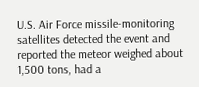U.S. Air Force missile-monitoring satellites detected the event and reported the meteor weighed about 1,500 tons, had a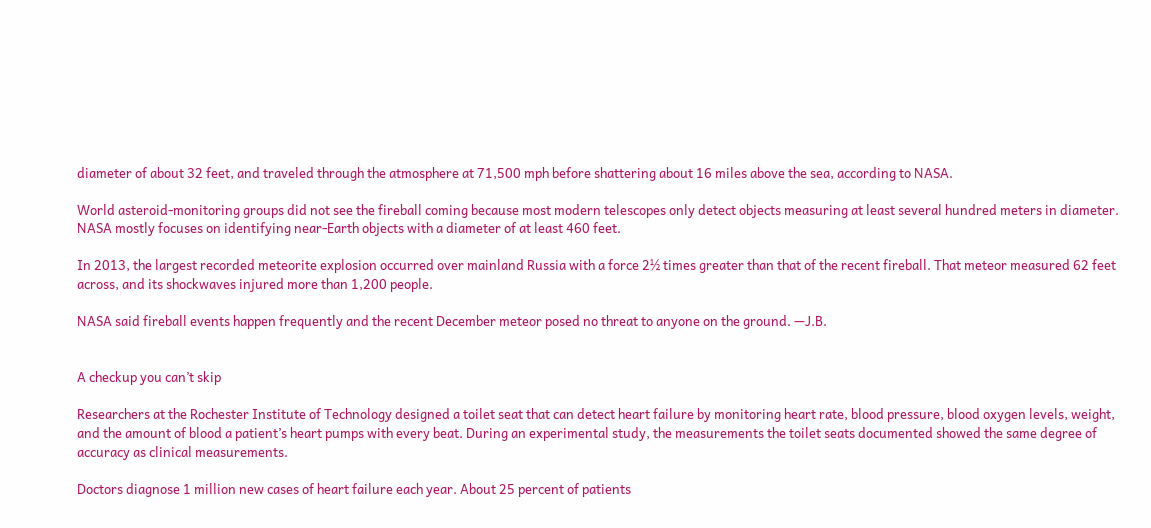diameter of about 32 feet, and traveled through the atmosphere at 71,500 mph before shattering about 16 miles above the sea, according to NASA.

World asteroid-monitoring groups did not see the fireball coming because most modern telescopes only detect objects measuring at least several hundred meters in diameter. NASA mostly focuses on identifying near-Earth objects with a diameter of at least 460 feet.

In 2013, the largest recorded meteorite explosion occurred over mainland Russia with a force 2½ times greater than that of the recent fireball. That meteor measured 62 feet across, and its shockwaves injured more than 1,200 people.

NASA said fireball events happen frequently and the recent December meteor posed no threat to anyone on the ground. —J.B.


A checkup you can’t skip

Researchers at the Rochester Institute of Technology designed a toilet seat that can detect heart failure by monitoring heart rate, blood pressure, blood oxygen levels, weight, and the amount of blood a patient’s heart pumps with every beat. During an experimental study, the measurements the toilet seats documented showed the same degree of accuracy as clinical measurements.

Doctors diagnose 1 million new cases of heart failure each year. About 25 percent of patients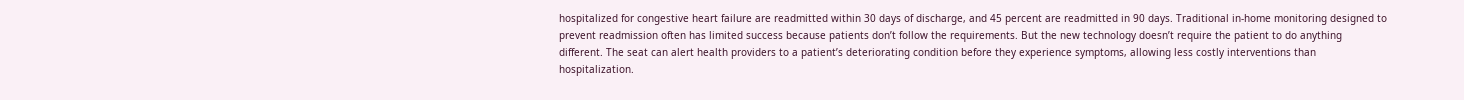hospitalized for congestive heart failure are readmitted within 30 days of discharge, and 45 percent are readmitted in 90 days. Traditional in-home monitoring designed to prevent readmission often has limited success because patients don’t follow the requirements. But the new technology doesn’t require the patient to do anything different. The seat can alert health providers to a patient’s deteriorating condition before they experience symptoms, allowing less costly interventions than hospitalization.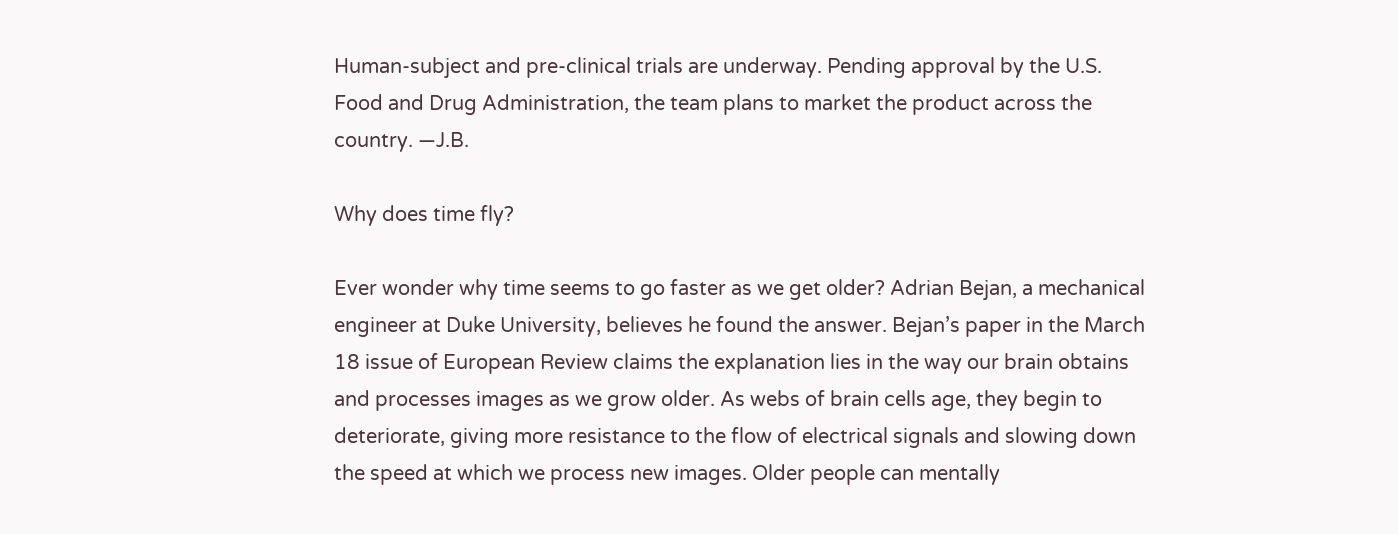Human-subject and pre-clinical trials are underway. Pending approval by the U.S. Food and Drug Administration, the team plans to market the product across the country. —J.B.

Why does time fly?

Ever wonder why time seems to go faster as we get older? Adrian Bejan, a mechanical engineer at Duke University, believes he found the answer. Bejan’s paper in the March 18 issue of European Review claims the explanation lies in the way our brain obtains and processes images as we grow older. As webs of brain cells age, they begin to deteriorate, giving more resistance to the flow of electrical signals and slowing down the speed at which we process new images. Older people can mentally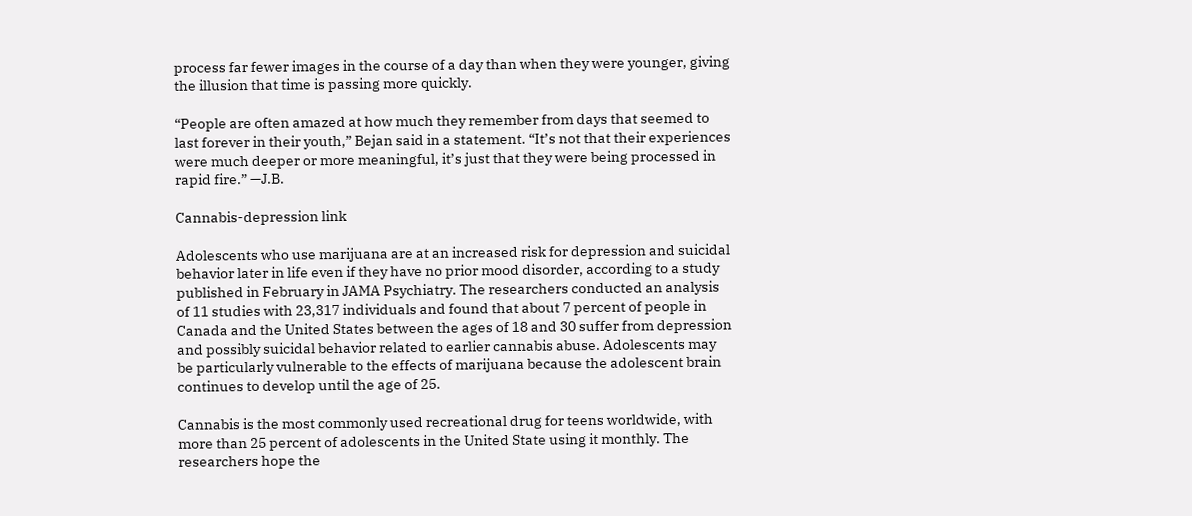process far fewer images in the course of a day than when they were younger, giving the illusion that time is passing more quickly.

“People are often amazed at how much they remember from days that seemed to last forever in their youth,” Bejan said in a statement. “It’s not that their experiences were much deeper or more meaningful, it’s just that they were being processed in rapid fire.” —J.B.

Cannabis-depression link

Adolescents who use marijuana are at an increased risk for depression and suicidal behavior later in life even if they have no prior mood disorder, according to a study published in February in JAMA Psychiatry. The researchers conducted an analysis of 11 studies with 23,317 individuals and found that about 7 percent of people in Canada and the United States between the ages of 18 and 30 suffer from depression and possibly suicidal behavior related to earlier cannabis abuse. Adolescents may be particularly vulnerable to the effects of marijuana because the adolescent brain continues to develop until the age of 25.

Cannabis is the most commonly used recreational drug for teens worldwide, with more than 25 percent of adolescents in the United State using it monthly. The researchers hope the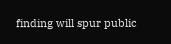finding will spur public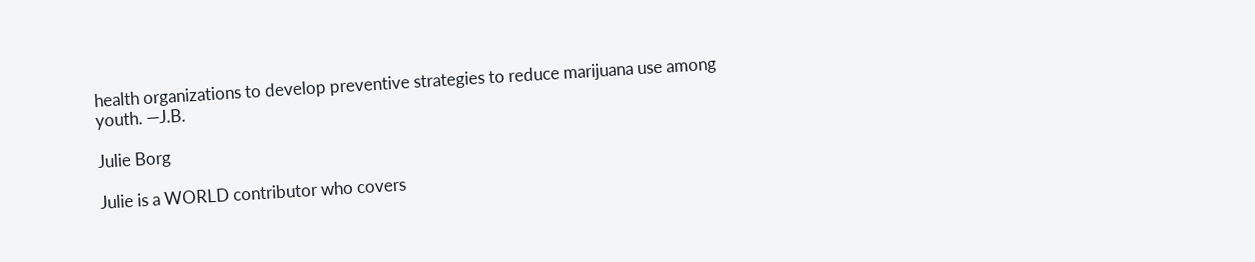health organizations to develop preventive strategies to reduce marijuana use among youth. —J.B.

Julie Borg

Julie is a WORLD contributor who covers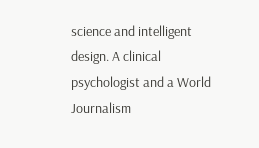science and intelligent design. A clinical psychologist and a World Journalism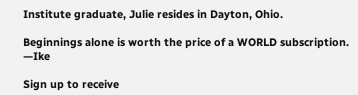Institute graduate, Julie resides in Dayton, Ohio.

Beginnings alone is worth the price of a WORLD subscription. —Ike

Sign up to receive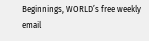Beginnings, WORLD’s free weekly email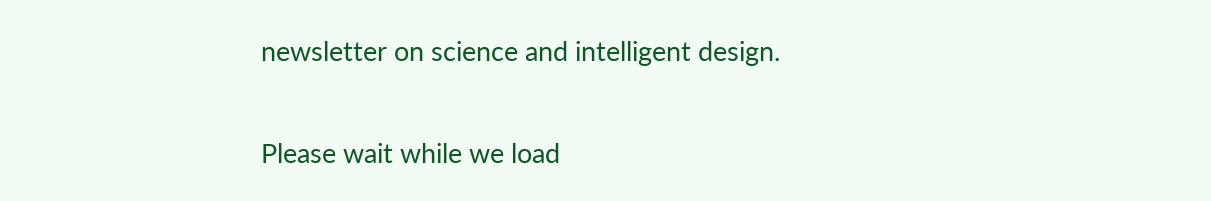newsletter on science and intelligent design.

Please wait while we load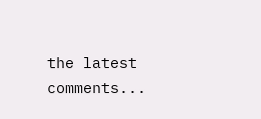the latest comments...